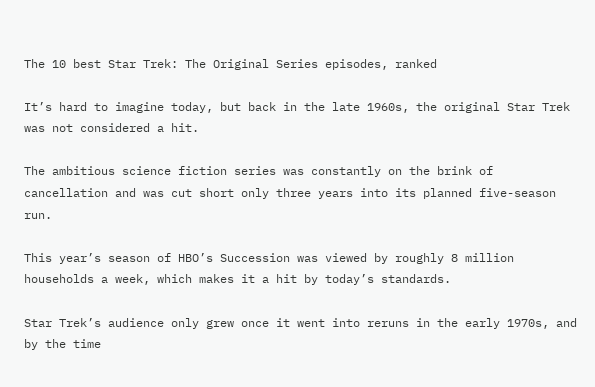The 10 best Star Trek: The Original Series episodes, ranked

It’s hard to imagine today, but back in the late 1960s, the original Star Trek was not considered a hit.

The ambitious science fiction series was constantly on the brink of cancellation and was cut short only three years into its planned five-season run.

This year’s season of HBO’s Succession was viewed by roughly 8 million households a week, which makes it a hit by today’s standards.

Star Trek’s audience only grew once it went into reruns in the early 1970s, and by the time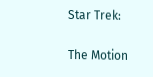Star Trek:

The Motion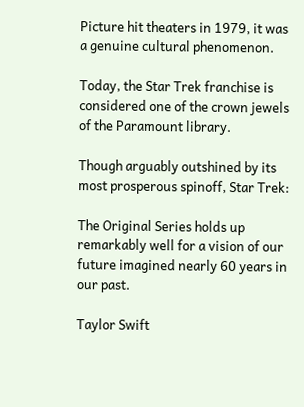Picture hit theaters in 1979, it was a genuine cultural phenomenon.

Today, the Star Trek franchise is considered one of the crown jewels of the Paramount library.

Though arguably outshined by its most prosperous spinoff, Star Trek:

The Original Series holds up remarkably well for a vision of our future imagined nearly 60 years in our past.

Taylor Swift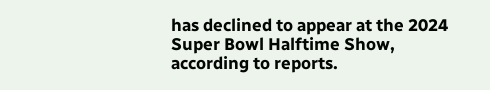has declined to appear at the 2024 Super Bowl Halftime Show, according to reports.